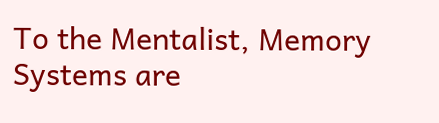To the Mentalist, Memory Systems are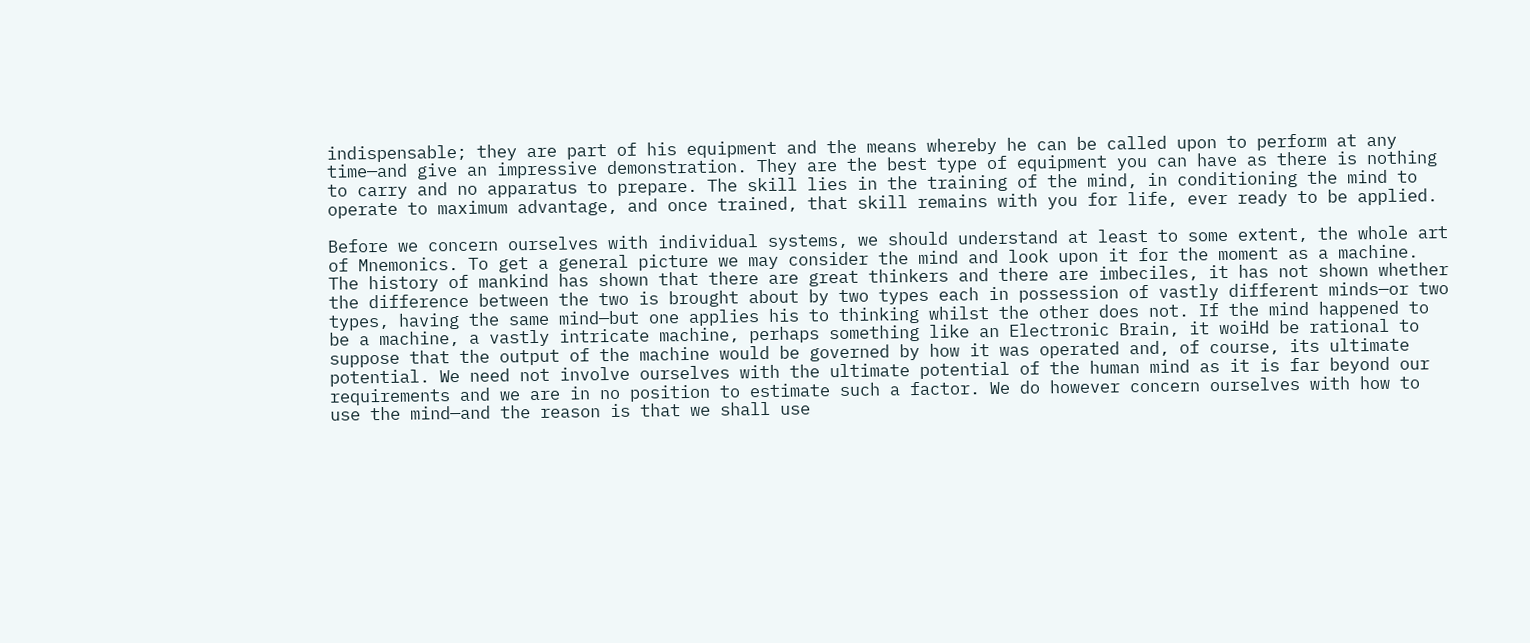indispensable; they are part of his equipment and the means whereby he can be called upon to perform at any time—and give an impressive demonstration. They are the best type of equipment you can have as there is nothing to carry and no apparatus to prepare. The skill lies in the training of the mind, in conditioning the mind to operate to maximum advantage, and once trained, that skill remains with you for life, ever ready to be applied.

Before we concern ourselves with individual systems, we should understand at least to some extent, the whole art of Mnemonics. To get a general picture we may consider the mind and look upon it for the moment as a machine. The history of mankind has shown that there are great thinkers and there are imbeciles, it has not shown whether the difference between the two is brought about by two types each in possession of vastly different minds—or two types, having the same mind—but one applies his to thinking whilst the other does not. If the mind happened to be a machine, a vastly intricate machine, perhaps something like an Electronic Brain, it woiHd be rational to suppose that the output of the machine would be governed by how it was operated and, of course, its ultimate potential. We need not involve ourselves with the ultimate potential of the human mind as it is far beyond our requirements and we are in no position to estimate such a factor. We do however concern ourselves with how to use the mind—and the reason is that we shall use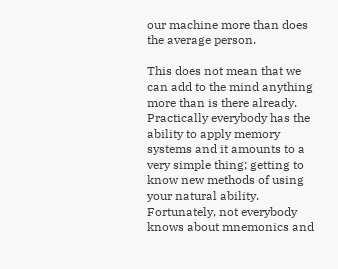our machine more than does the average person.

This does not mean that we can add to the mind anything more than is there already. Practically everybody has the ability to apply memory systems and it amounts to a very simple thing; getting to know new methods of using your natural ability. Fortunately, not everybody knows about mnemonics and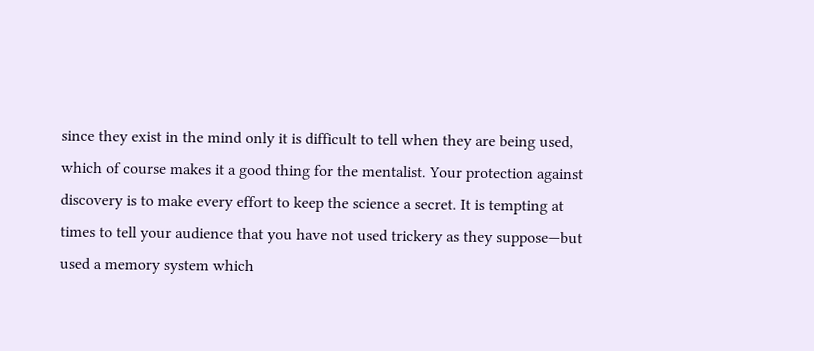since they exist in the mind only it is difficult to tell when they are being used, which of course makes it a good thing for the mentalist. Your protection against discovery is to make every effort to keep the science a secret. It is tempting at times to tell your audience that you have not used trickery as they suppose—but used a memory system which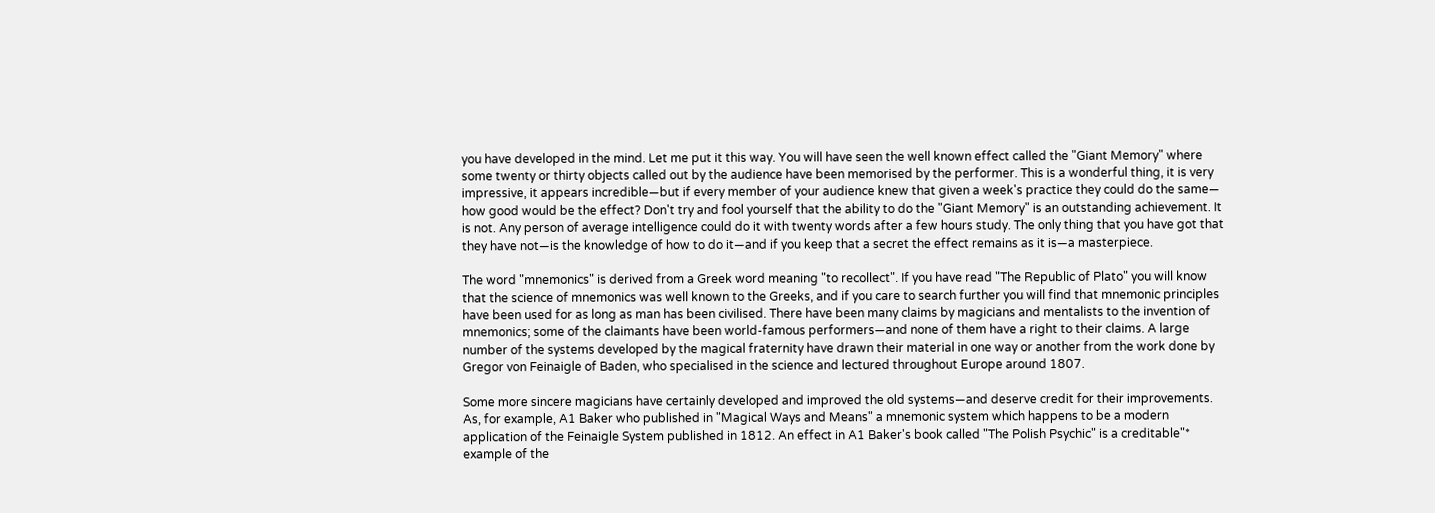you have developed in the mind. Let me put it this way. You will have seen the well known effect called the "Giant Memory" where some twenty or thirty objects called out by the audience have been memorised by the performer. This is a wonderful thing, it is very impressive, it appears incredible—but if every member of your audience knew that given a week's practice they could do the same— how good would be the effect? Don't try and fool yourself that the ability to do the "Giant Memory" is an outstanding achievement. It is not. Any person of average intelligence could do it with twenty words after a few hours study. The only thing that you have got that they have not—is the knowledge of how to do it—and if you keep that a secret the effect remains as it is—a masterpiece.

The word "mnemonics" is derived from a Greek word meaning "to recollect". If you have read "The Republic of Plato" you will know that the science of mnemonics was well known to the Greeks, and if you care to search further you will find that mnemonic principles have been used for as long as man has been civilised. There have been many claims by magicians and mentalists to the invention of mnemonics; some of the claimants have been world-famous performers—and none of them have a right to their claims. A large number of the systems developed by the magical fraternity have drawn their material in one way or another from the work done by Gregor von Feinaigle of Baden, who specialised in the science and lectured throughout Europe around 1807.

Some more sincere magicians have certainly developed and improved the old systems—and deserve credit for their improvements. As, for example, A1 Baker who published in "Magical Ways and Means" a mnemonic system which happens to be a modern application of the Feinaigle System published in 1812. An effect in A1 Baker's book called "The Polish Psychic" is a creditable"* example of the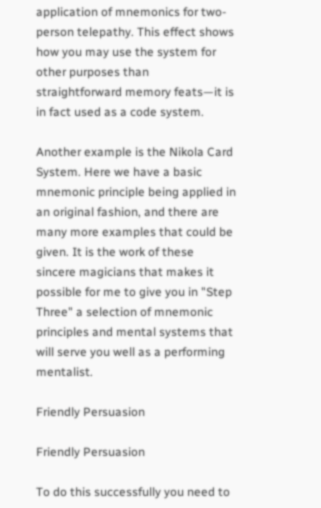application of mnemonics for two-person telepathy. This effect shows how you may use the system for other purposes than straightforward memory feats—it is in fact used as a code system.

Another example is the Nikola Card System. Here we have a basic mnemonic principle being applied in an original fashion, and there are many more examples that could be given. It is the work of these sincere magicians that makes it possible for me to give you in "Step Three" a selection of mnemonic principles and mental systems that will serve you well as a performing mentalist.

Friendly Persuasion

Friendly Persuasion

To do this successfully you need to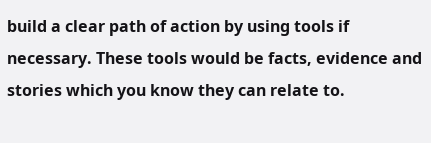build a clear path of action by using tools if necessary. These tools would be facts, evidence and stories which you know they can relate to.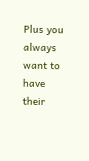Plus you always want to have their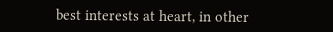best interests at heart, in other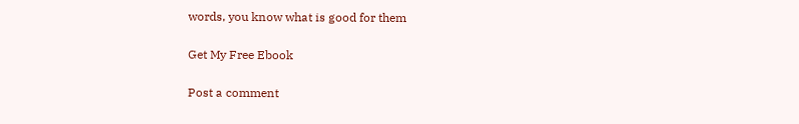words, you know what is good for them

Get My Free Ebook

Post a comment